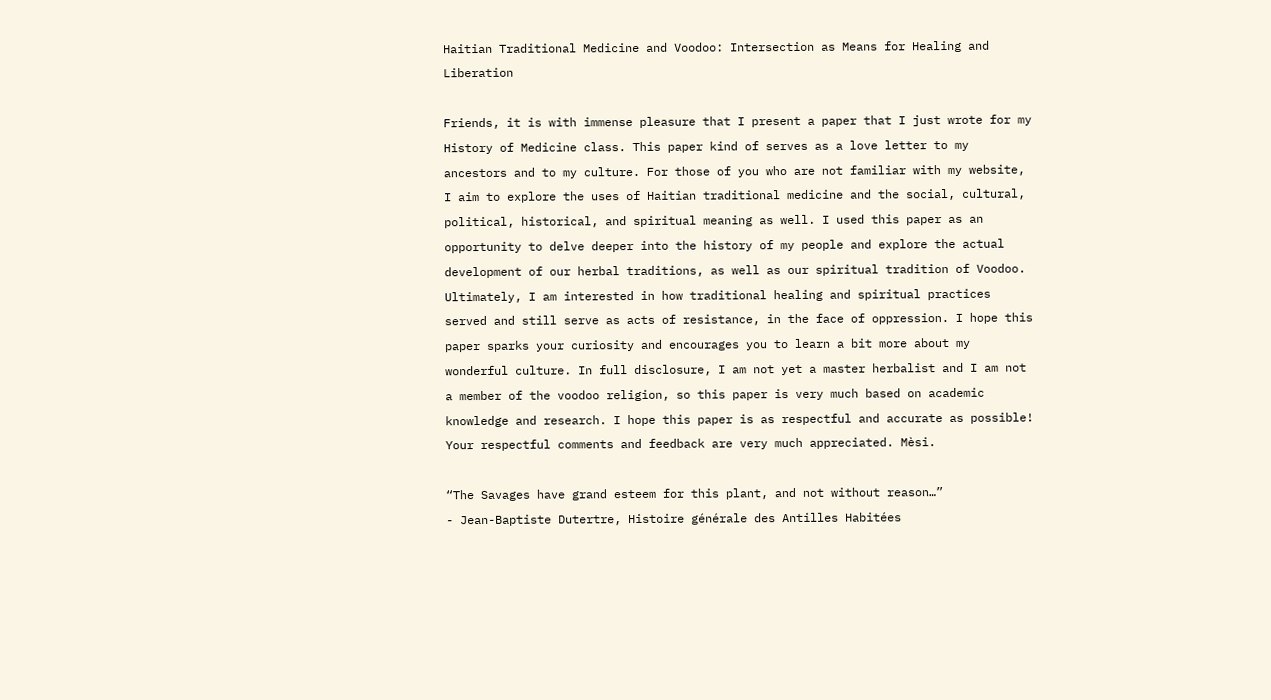Haitian Traditional Medicine and Voodoo: Intersection as Means for Healing and Liberation

Friends, it is with immense pleasure that I present a paper that I just wrote for my History of Medicine class. This paper kind of serves as a love letter to my ancestors and to my culture. For those of you who are not familiar with my website, I aim to explore the uses of Haitian traditional medicine and the social, cultural, political, historical, and spiritual meaning as well. I used this paper as an opportunity to delve deeper into the history of my people and explore the actual development of our herbal traditions, as well as our spiritual tradition of Voodoo. Ultimately, I am interested in how traditional healing and spiritual practices served and still serve as acts of resistance, in the face of oppression. I hope this paper sparks your curiosity and encourages you to learn a bit more about my wonderful culture. In full disclosure, I am not yet a master herbalist and I am not a member of the voodoo religion, so this paper is very much based on academic knowledge and research. I hope this paper is as respectful and accurate as possible! Your respectful comments and feedback are very much appreciated. Mèsi.

“The Savages have grand esteem for this plant, and not without reason…”
- Jean-Baptiste Dutertre, Histoire générale des Antilles Habitées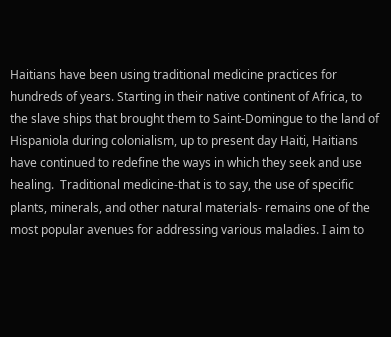Haitians have been using traditional medicine practices for hundreds of years. Starting in their native continent of Africa, to the slave ships that brought them to Saint-Domingue to the land of Hispaniola during colonialism, up to present day Haiti, Haitians have continued to redefine the ways in which they seek and use healing.  Traditional medicine-that is to say, the use of specific plants, minerals, and other natural materials- remains one of the most popular avenues for addressing various maladies. I aim to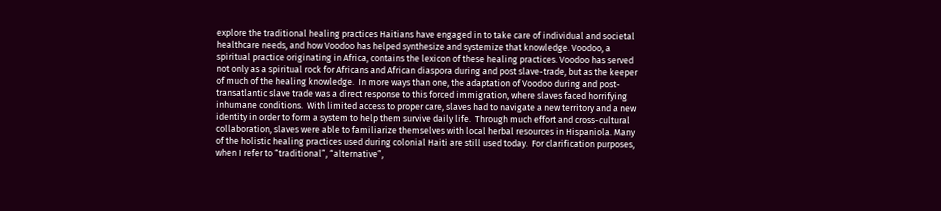explore the traditional healing practices Haitians have engaged in to take care of individual and societal healthcare needs, and how Voodoo has helped synthesize and systemize that knowledge. Voodoo, a spiritual practice originating in Africa, contains the lexicon of these healing practices. Voodoo has served not only as a spiritual rock for Africans and African diaspora during and post slave-trade, but as the keeper of much of the healing knowledge.  In more ways than one, the adaptation of Voodoo during and post- transatlantic slave trade was a direct response to this forced immigration, where slaves faced horrifying inhumane conditions.  With limited access to proper care, slaves had to navigate a new territory and a new identity in order to form a system to help them survive daily life.  Through much effort and cross-cultural collaboration, slaves were able to familiarize themselves with local herbal resources in Hispaniola. Many of the holistic healing practices used during colonial Haiti are still used today.  For clarification purposes, when I refer to “traditional”, “alternative”,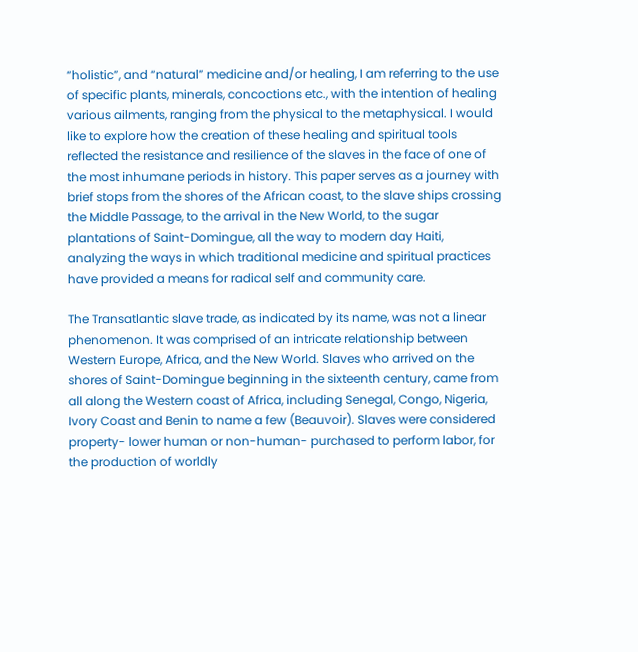“holistic”, and “natural” medicine and/or healing, I am referring to the use of specific plants, minerals, concoctions etc., with the intention of healing various ailments, ranging from the physical to the metaphysical. I would like to explore how the creation of these healing and spiritual tools reflected the resistance and resilience of the slaves in the face of one of the most inhumane periods in history. This paper serves as a journey with brief stops from the shores of the African coast, to the slave ships crossing the Middle Passage, to the arrival in the New World, to the sugar plantations of Saint-Domingue, all the way to modern day Haiti, analyzing the ways in which traditional medicine and spiritual practices have provided a means for radical self and community care.

The Transatlantic slave trade, as indicated by its name, was not a linear phenomenon. It was comprised of an intricate relationship between Western Europe, Africa, and the New World. Slaves who arrived on the shores of Saint-Domingue beginning in the sixteenth century, came from all along the Western coast of Africa, including Senegal, Congo, Nigeria, Ivory Coast and Benin to name a few (Beauvoir). Slaves were considered property- lower human or non-human- purchased to perform labor, for the production of worldly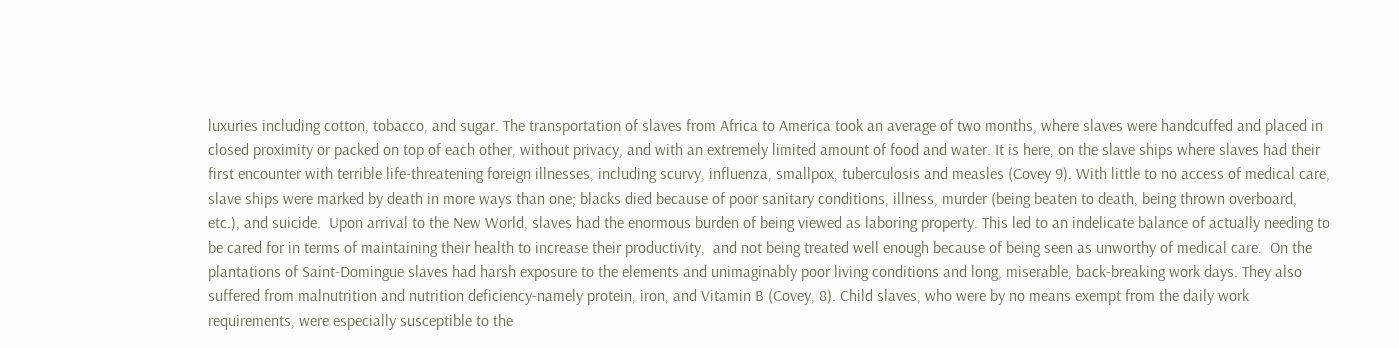luxuries including cotton, tobacco, and sugar. The transportation of slaves from Africa to America took an average of two months, where slaves were handcuffed and placed in closed proximity or packed on top of each other, without privacy, and with an extremely limited amount of food and water. It is here, on the slave ships where slaves had their first encounter with terrible life-threatening foreign illnesses, including scurvy, influenza, smallpox, tuberculosis and measles (Covey 9). With little to no access of medical care, slave ships were marked by death in more ways than one; blacks died because of poor sanitary conditions, illness, murder (being beaten to death, being thrown overboard, etc.), and suicide.  Upon arrival to the New World, slaves had the enormous burden of being viewed as laboring property. This led to an indelicate balance of actually needing to be cared for in terms of maintaining their health to increase their productivity,  and not being treated well enough because of being seen as unworthy of medical care.  On the plantations of Saint-Domingue slaves had harsh exposure to the elements and unimaginably poor living conditions and long, miserable, back-breaking work days. They also suffered from malnutrition and nutrition deficiency-namely protein, iron, and Vitamin B (Covey, 8). Child slaves, who were by no means exempt from the daily work requirements, were especially susceptible to the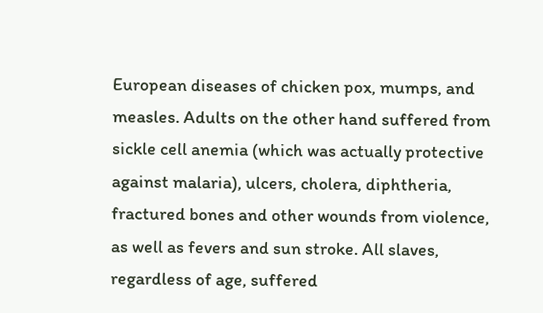European diseases of chicken pox, mumps, and measles. Adults on the other hand suffered from sickle cell anemia (which was actually protective against malaria), ulcers, cholera, diphtheria, fractured bones and other wounds from violence, as well as fevers and sun stroke. All slaves, regardless of age, suffered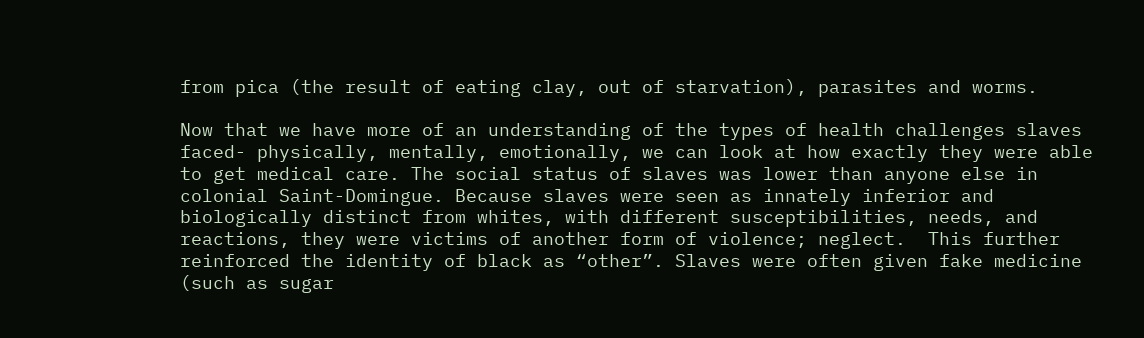from pica (the result of eating clay, out of starvation), parasites and worms.

Now that we have more of an understanding of the types of health challenges slaves faced- physically, mentally, emotionally, we can look at how exactly they were able to get medical care. The social status of slaves was lower than anyone else in colonial Saint-Domingue. Because slaves were seen as innately inferior and biologically distinct from whites, with different susceptibilities, needs, and reactions, they were victims of another form of violence; neglect.  This further reinforced the identity of black as “other”. Slaves were often given fake medicine (such as sugar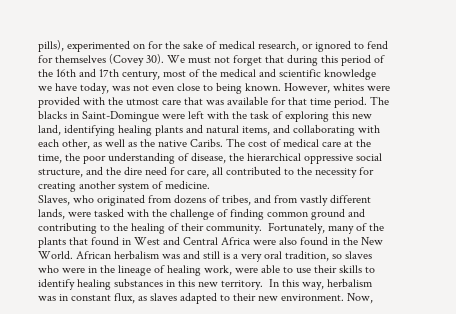pills), experimented on for the sake of medical research, or ignored to fend for themselves (Covey 30). We must not forget that during this period of the 16th and 17th century, most of the medical and scientific knowledge we have today, was not even close to being known. However, whites were provided with the utmost care that was available for that time period. The blacks in Saint-Domingue were left with the task of exploring this new land, identifying healing plants and natural items, and collaborating with each other, as well as the native Caribs. The cost of medical care at the time, the poor understanding of disease, the hierarchical oppressive social structure, and the dire need for care, all contributed to the necessity for creating another system of medicine.
Slaves, who originated from dozens of tribes, and from vastly different lands, were tasked with the challenge of finding common ground and contributing to the healing of their community.  Fortunately, many of the plants that found in West and Central Africa were also found in the New World. African herbalism was and still is a very oral tradition, so slaves who were in the lineage of healing work, were able to use their skills to identify healing substances in this new territory.  In this way, herbalism was in constant flux, as slaves adapted to their new environment. Now,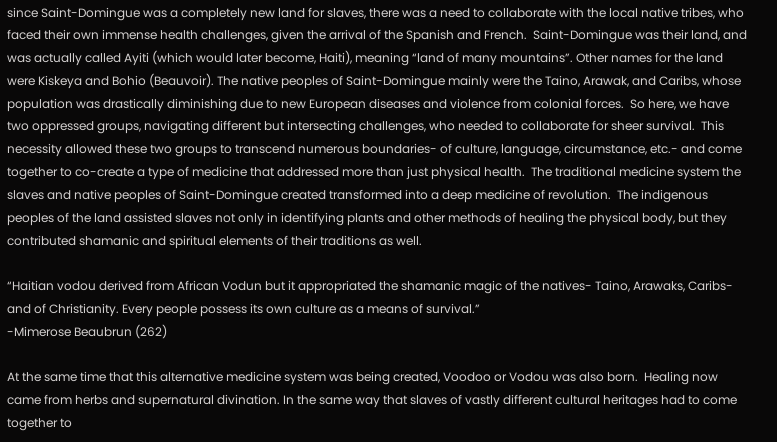since Saint-Domingue was a completely new land for slaves, there was a need to collaborate with the local native tribes, who faced their own immense health challenges, given the arrival of the Spanish and French.  Saint-Domingue was their land, and was actually called Ayiti (which would later become, Haiti), meaning “land of many mountains”. Other names for the land were Kiskeya and Bohio (Beauvoir). The native peoples of Saint-Domingue mainly were the Taino, Arawak, and Caribs, whose population was drastically diminishing due to new European diseases and violence from colonial forces.  So here, we have two oppressed groups, navigating different but intersecting challenges, who needed to collaborate for sheer survival.  This necessity allowed these two groups to transcend numerous boundaries- of culture, language, circumstance, etc.- and come together to co-create a type of medicine that addressed more than just physical health.  The traditional medicine system the slaves and native peoples of Saint-Domingue created transformed into a deep medicine of revolution.  The indigenous peoples of the land assisted slaves not only in identifying plants and other methods of healing the physical body, but they contributed shamanic and spiritual elements of their traditions as well.

“Haitian vodou derived from African Vodun but it appropriated the shamanic magic of the natives- Taino, Arawaks, Caribs- and of Christianity. Every people possess its own culture as a means of survival.”
-Mimerose Beaubrun (262)

At the same time that this alternative medicine system was being created, Voodoo or Vodou was also born.  Healing now came from herbs and supernatural divination. In the same way that slaves of vastly different cultural heritages had to come together to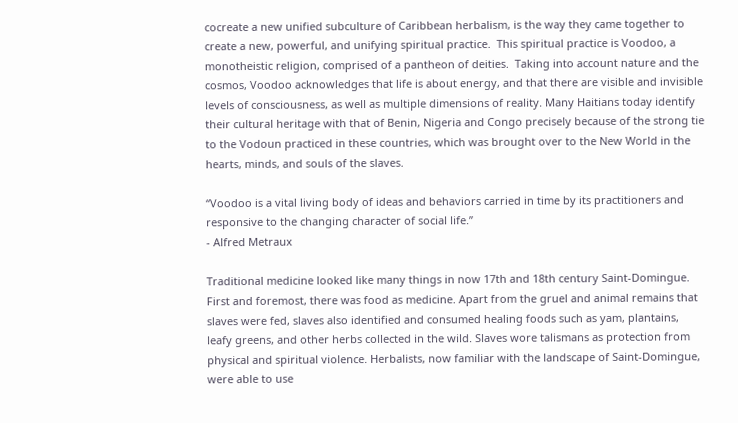cocreate a new unified subculture of Caribbean herbalism, is the way they came together to create a new, powerful, and unifying spiritual practice.  This spiritual practice is Voodoo, a monotheistic religion, comprised of a pantheon of deities.  Taking into account nature and the cosmos, Voodoo acknowledges that life is about energy, and that there are visible and invisible levels of consciousness, as well as multiple dimensions of reality. Many Haitians today identify their cultural heritage with that of Benin, Nigeria and Congo precisely because of the strong tie to the Vodoun practiced in these countries, which was brought over to the New World in the hearts, minds, and souls of the slaves.

“Voodoo is a vital living body of ideas and behaviors carried in time by its practitioners and responsive to the changing character of social life.”
- Alfred Metraux

Traditional medicine looked like many things in now 17th and 18th century Saint-Domingue. First and foremost, there was food as medicine. Apart from the gruel and animal remains that slaves were fed, slaves also identified and consumed healing foods such as yam, plantains, leafy greens, and other herbs collected in the wild. Slaves wore talismans as protection from physical and spiritual violence. Herbalists, now familiar with the landscape of Saint-Domingue, were able to use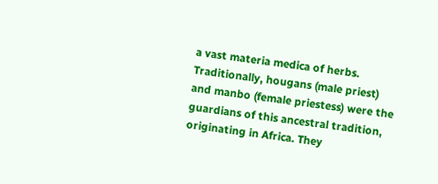a vast materia medica of herbs. Traditionally, hougans (male priest) and manbo (female priestess) were the guardians of this ancestral tradition, originating in Africa. They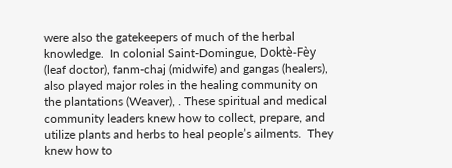were also the gatekeepers of much of the herbal knowledge.  In colonial Saint-Domingue, Doktè-Fèy (leaf doctor), fanm-chaj (midwife) and gangas (healers), also played major roles in the healing community on the plantations (Weaver), . These spiritual and medical community leaders knew how to collect, prepare, and utilize plants and herbs to heal people’s ailments.  They knew how to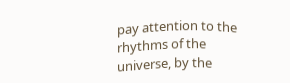pay attention to the rhythms of the universe, by the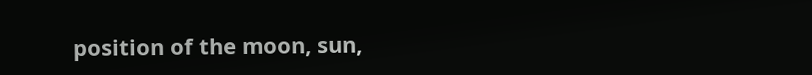position of the moon, sun,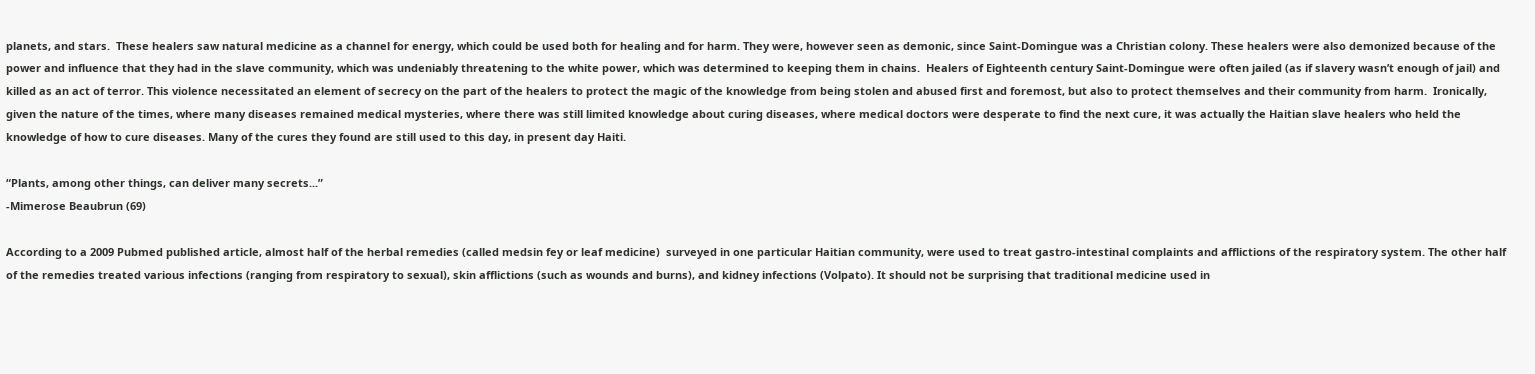planets, and stars.  These healers saw natural medicine as a channel for energy, which could be used both for healing and for harm. They were, however seen as demonic, since Saint-Domingue was a Christian colony. These healers were also demonized because of the power and influence that they had in the slave community, which was undeniably threatening to the white power, which was determined to keeping them in chains.  Healers of Eighteenth century Saint-Domingue were often jailed (as if slavery wasn’t enough of jail) and killed as an act of terror. This violence necessitated an element of secrecy on the part of the healers to protect the magic of the knowledge from being stolen and abused first and foremost, but also to protect themselves and their community from harm.  Ironically, given the nature of the times, where many diseases remained medical mysteries, where there was still limited knowledge about curing diseases, where medical doctors were desperate to find the next cure, it was actually the Haitian slave healers who held the knowledge of how to cure diseases. Many of the cures they found are still used to this day, in present day Haiti.

“Plants, among other things, can deliver many secrets...”
-Mimerose Beaubrun (69)

According to a 2009 Pubmed published article, almost half of the herbal remedies (called medsin fey or leaf medicine)  surveyed in one particular Haitian community, were used to treat gastro-intestinal complaints and afflictions of the respiratory system. The other half of the remedies treated various infections (ranging from respiratory to sexual), skin afflictions (such as wounds and burns), and kidney infections (Volpato). It should not be surprising that traditional medicine used in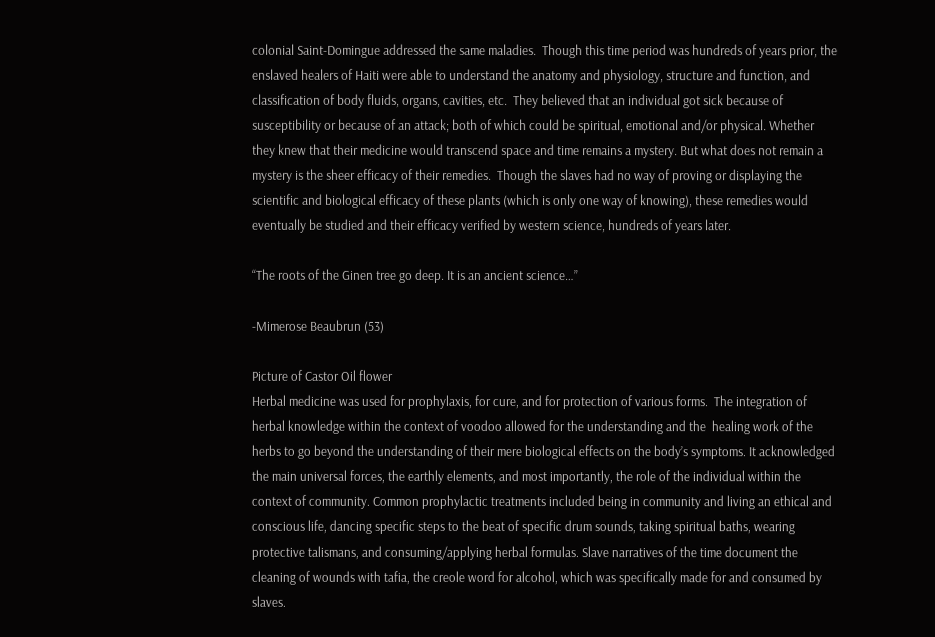colonial Saint-Domingue addressed the same maladies.  Though this time period was hundreds of years prior, the enslaved healers of Haiti were able to understand the anatomy and physiology, structure and function, and classification of body fluids, organs, cavities, etc.  They believed that an individual got sick because of susceptibility or because of an attack; both of which could be spiritual, emotional and/or physical. Whether they knew that their medicine would transcend space and time remains a mystery. But what does not remain a mystery is the sheer efficacy of their remedies.  Though the slaves had no way of proving or displaying the scientific and biological efficacy of these plants (which is only one way of knowing), these remedies would eventually be studied and their efficacy verified by western science, hundreds of years later.

“The roots of the Ginen tree go deep. It is an ancient science…”

-Mimerose Beaubrun (53)

Picture of Castor Oil flower
Herbal medicine was used for prophylaxis, for cure, and for protection of various forms.  The integration of herbal knowledge within the context of voodoo allowed for the understanding and the  healing work of the herbs to go beyond the understanding of their mere biological effects on the body’s symptoms. It acknowledged the main universal forces, the earthly elements, and most importantly, the role of the individual within the context of community. Common prophylactic treatments included being in community and living an ethical and conscious life, dancing specific steps to the beat of specific drum sounds, taking spiritual baths, wearing protective talismans, and consuming/applying herbal formulas. Slave narratives of the time document the cleaning of wounds with tafia, the creole word for alcohol, which was specifically made for and consumed by slaves.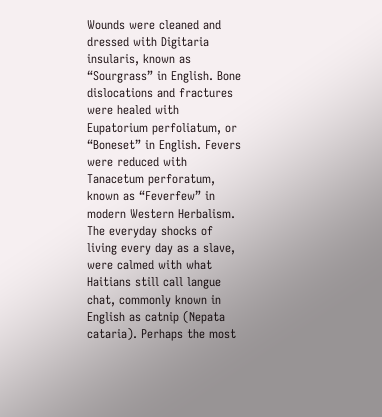Wounds were cleaned and dressed with Digitaria insularis, known as “Sourgrass” in English. Bone dislocations and fractures were healed with Eupatorium perfoliatum, or “Boneset” in English. Fevers were reduced with Tanacetum perforatum, known as “Feverfew” in modern Western Herbalism. The everyday shocks of living every day as a slave, were calmed with what Haitians still call langue chat, commonly known in English as catnip (Nepata cataria). Perhaps the most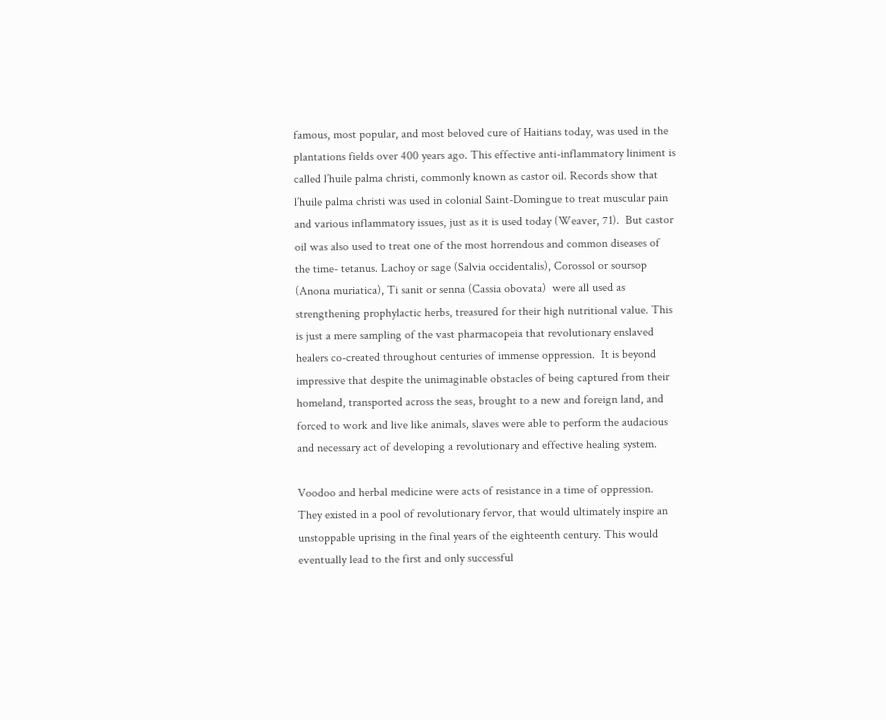famous, most popular, and most beloved cure of Haitians today, was used in the plantations fields over 400 years ago. This effective anti-inflammatory liniment is called l’huile palma christi, commonly known as castor oil. Records show that l’huile palma christi was used in colonial Saint-Domingue to treat muscular pain and various inflammatory issues, just as it is used today (Weaver, 71).  But castor oil was also used to treat one of the most horrendous and common diseases of the time- tetanus. Lachoy or sage (Salvia occidentalis), Corossol or soursop (Anona muriatica), Ti sanit or senna (Cassia obovata)  were all used as strengthening prophylactic herbs, treasured for their high nutritional value. This is just a mere sampling of the vast pharmacopeia that revolutionary enslaved healers co-created throughout centuries of immense oppression.  It is beyond impressive that despite the unimaginable obstacles of being captured from their homeland, transported across the seas, brought to a new and foreign land, and forced to work and live like animals, slaves were able to perform the audacious and necessary act of developing a revolutionary and effective healing system.

Voodoo and herbal medicine were acts of resistance in a time of oppression.  They existed in a pool of revolutionary fervor, that would ultimately inspire an unstoppable uprising in the final years of the eighteenth century. This would eventually lead to the first and only successful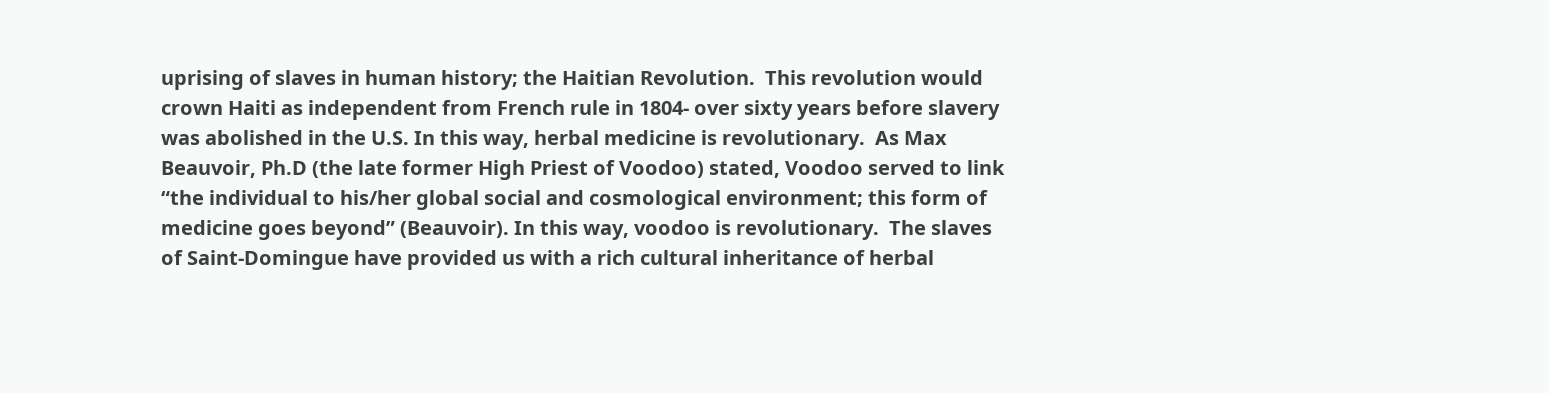uprising of slaves in human history; the Haitian Revolution.  This revolution would crown Haiti as independent from French rule in 1804- over sixty years before slavery was abolished in the U.S. In this way, herbal medicine is revolutionary.  As Max Beauvoir, Ph.D (the late former High Priest of Voodoo) stated, Voodoo served to link “the individual to his/her global social and cosmological environment; this form of medicine goes beyond” (Beauvoir). In this way, voodoo is revolutionary.  The slaves of Saint-Domingue have provided us with a rich cultural inheritance of herbal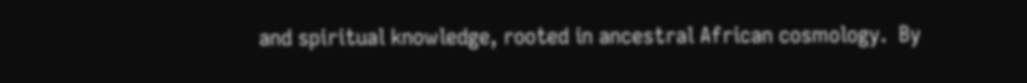and spiritual knowledge, rooted in ancestral African cosmology.  By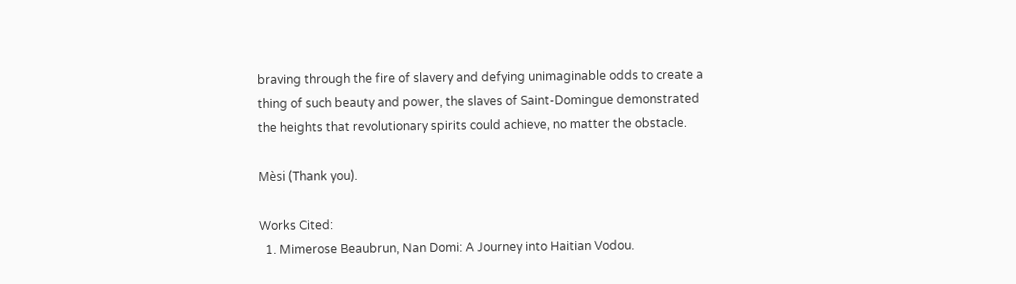braving through the fire of slavery and defying unimaginable odds to create a thing of such beauty and power, the slaves of Saint-Domingue demonstrated the heights that revolutionary spirits could achieve, no matter the obstacle.

Mèsi (Thank you).

Works Cited:
  1. Mimerose Beaubrun, Nan Domi: A Journey into Haitian Vodou.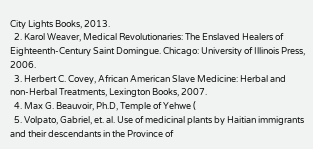City Lights Books, 2013.
  2. Karol Weaver, Medical Revolutionaries: The Enslaved Healers of Eighteenth-Century Saint Domingue. Chicago: University of Illinois Press, 2006.
  3. Herbert C. Covey, African American Slave Medicine: Herbal and non-Herbal Treatments, Lexington Books, 2007.
  4. Max G. Beauvoir, Ph.D, Temple of Yehwe (
  5. Volpato, Gabriel, et. al. Use of medicinal plants by Haitian immigrants and their descendants in the Province of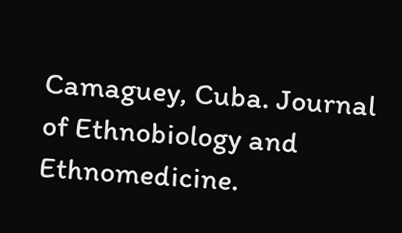Camaguey, Cuba. Journal of Ethnobiology and Ethnomedicine.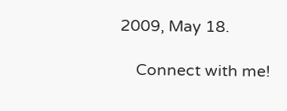2009, May 18.

    Connect with me!